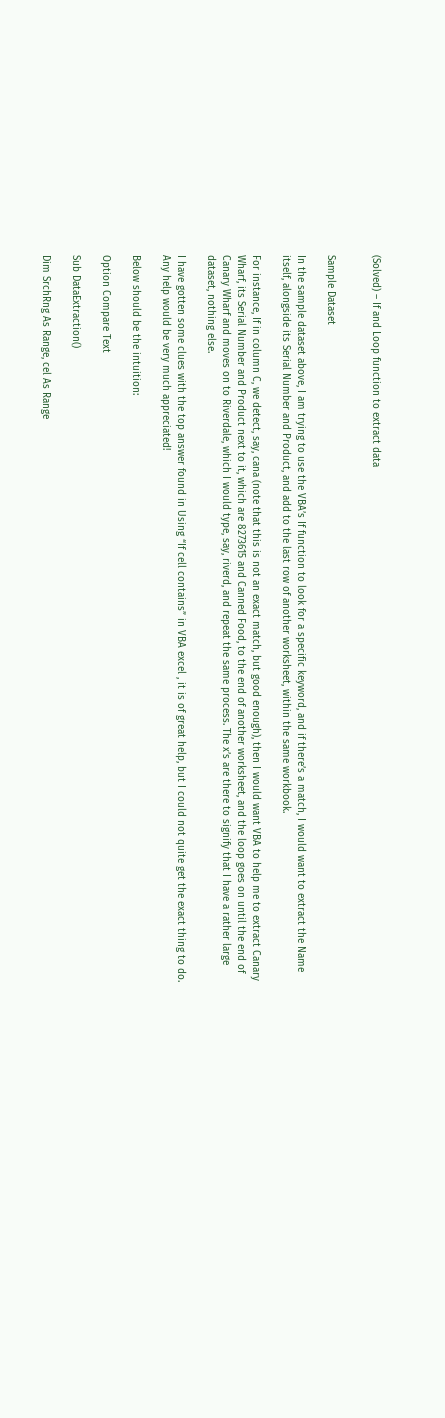(Solved) – If and Loop function to extract data


Sample Dataset

In the sample dataset above, I am trying to use the VBA’s If function to look for a specific keyword, and if there’s a match, I would want to extract the Name itself, alongside its Serial Number and Product, and add to the last row of another worksheet, within the same workbook.

For instance, If in column C, we detect, say, cana (note that this is not an exact match, but good enough), then I would want VBA to help me to extract Canary Wharf, its Serial Number and Product next to it, which are 8273615 and Canned Food, to the end of another worksheet, and the loop goes on until the end of Canary Wharf and moves on to Riverdale, which I would type, say, riverd, and repeat the same process. The x’s are there to signify that I have a rather large dataset, nothing else.

I have gotten some clues with the top answer found in Using “If cell contains” in VBA excel , it is of great help, but I could not quite get the exact thing to do.
Any help would be very much appreciated!

Below should be the intuition:

Option Compare Text

Sub DataExtraction()

Dim SrchRng As Range, cel As Range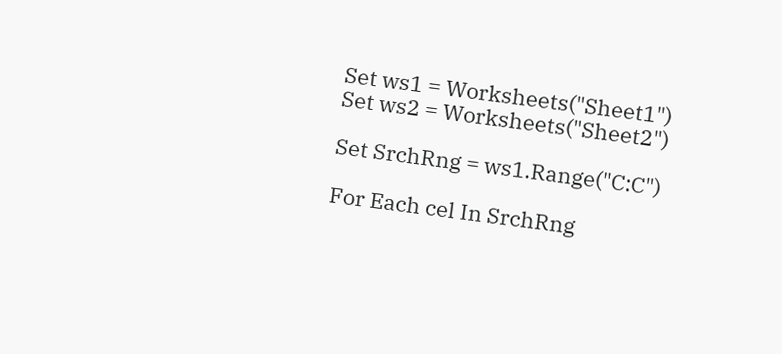Set ws1 = Worksheets("Sheet1")
Set ws2 = Worksheets("Sheet2")

Set SrchRng = ws1.Range("C:C")

For Each cel In SrchRng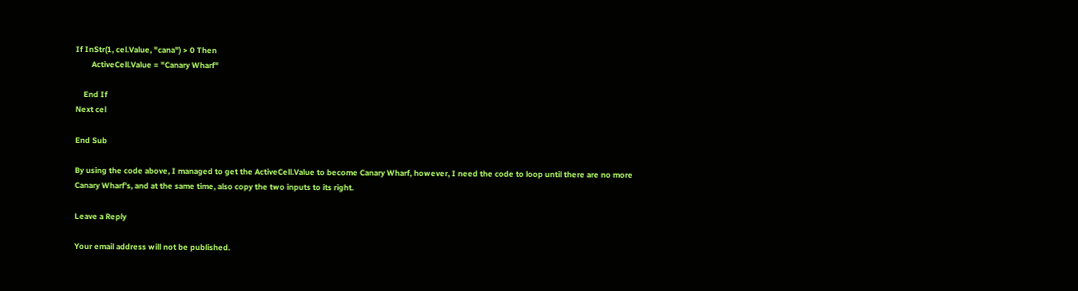If InStr(1, cel.Value, "cana") > 0 Then
        ActiveCell.Value = "Canary Wharf"

    End If
Next cel

End Sub

By using the code above, I managed to get the ActiveCell.Value to become Canary Wharf, however, I need the code to loop until there are no more Canary Wharf’s, and at the same time, also copy the two inputs to its right.

Leave a Reply

Your email address will not be published.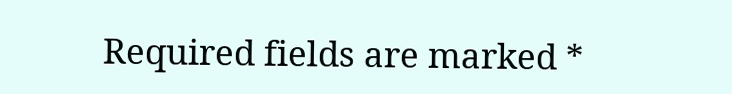Required fields are marked *